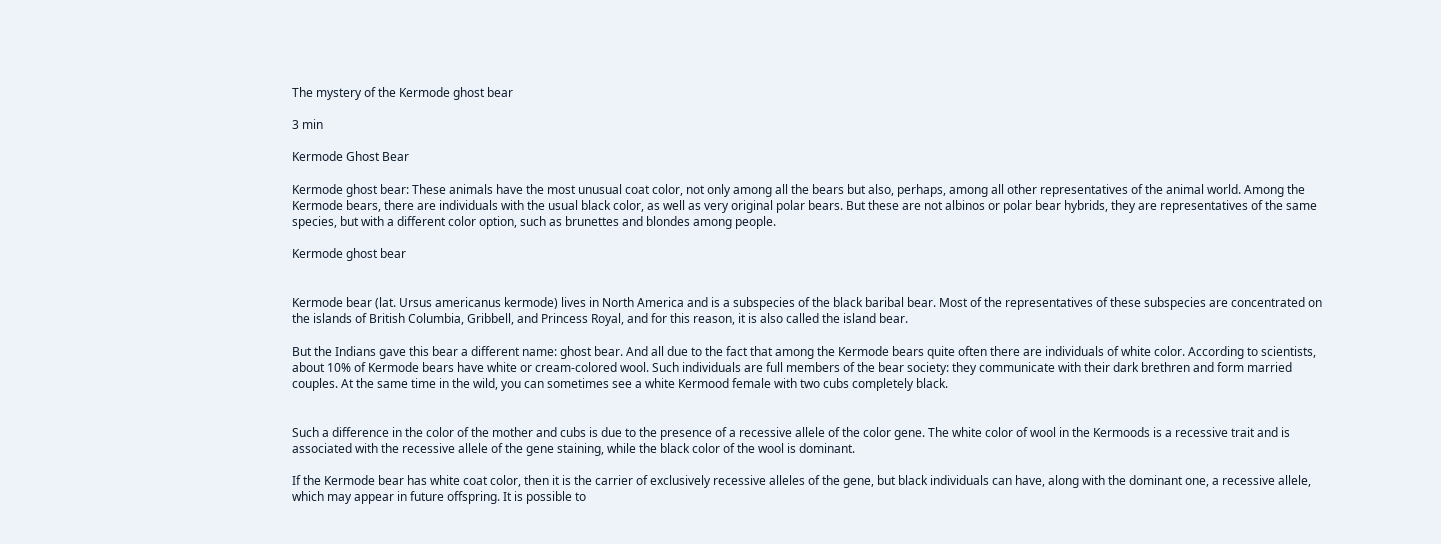The mystery of the Kermode ghost bear

3 min

Kermode Ghost Bear

Kermode ghost bear: These animals have the most unusual coat color, not only among all the bears but also, perhaps, among all other representatives of the animal world. Among the Kermode bears, there are individuals with the usual black color, as well as very original polar bears. But these are not albinos or polar bear hybrids, they are representatives of the same species, but with a different color option, such as brunettes and blondes among people.

Kermode ghost bear


Kermode bear (lat. Ursus americanus kermode) lives in North America and is a subspecies of the black baribal bear. Most of the representatives of these subspecies are concentrated on the islands of British Columbia, Gribbell, and Princess Royal, and for this reason, it is also called the island bear.

But the Indians gave this bear a different name: ghost bear. And all due to the fact that among the Kermode bears quite often there are individuals of white color. According to scientists, about 10% of Kermode bears have white or cream-colored wool. Such individuals are full members of the bear society: they communicate with their dark brethren and form married couples. At the same time in the wild, you can sometimes see a white Kermood female with two cubs completely black.


Such a difference in the color of the mother and cubs is due to the presence of a recessive allele of the color gene. The white color of wool in the Kermoods is a recessive trait and is associated with the recessive allele of the gene staining, while the black color of the wool is dominant.

If the Kermode bear has white coat color, then it is the carrier of exclusively recessive alleles of the gene, but black individuals can have, along with the dominant one, a recessive allele, which may appear in future offspring. It is possible to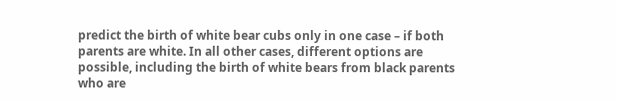predict the birth of white bear cubs only in one case – if both parents are white. In all other cases, different options are possible, including the birth of white bears from black parents who are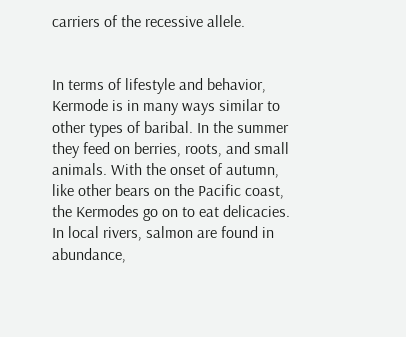carriers of the recessive allele.


In terms of lifestyle and behavior, Kermode is in many ways similar to other types of baribal. In the summer they feed on berries, roots, and small animals. With the onset of autumn, like other bears on the Pacific coast, the Kermodes go on to eat delicacies. In local rivers, salmon are found in abundance,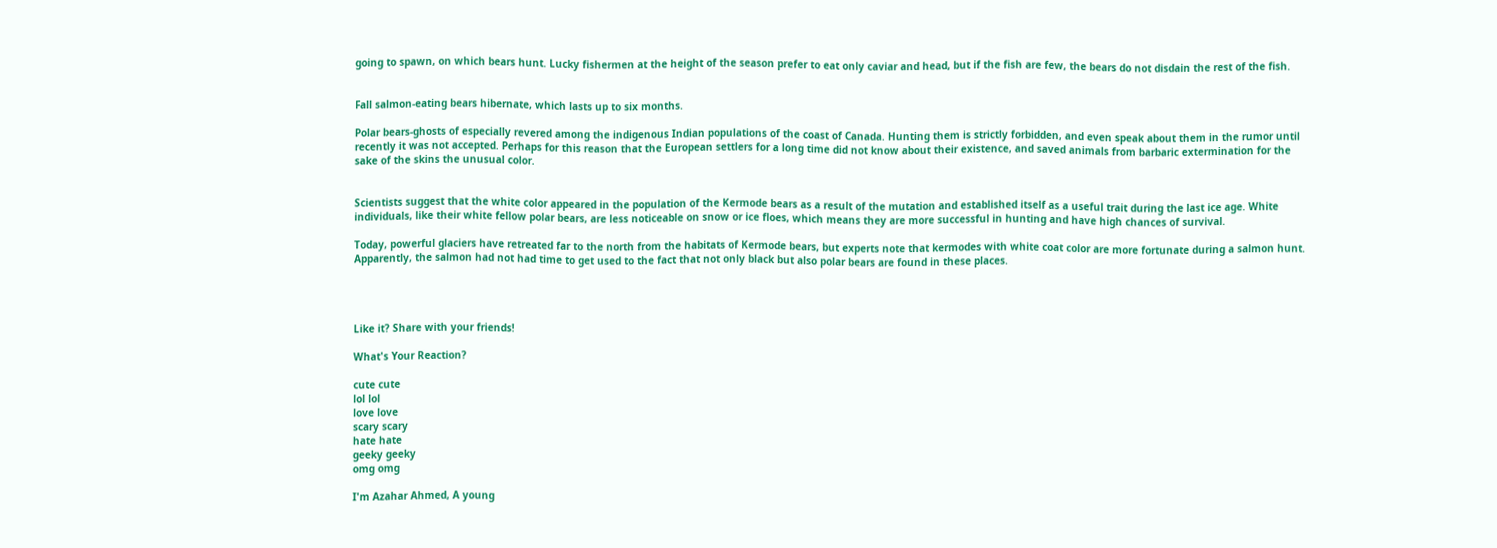going to spawn, on which bears hunt. Lucky fishermen at the height of the season prefer to eat only caviar and head, but if the fish are few, the bears do not disdain the rest of the fish.


Fall salmon-eating bears hibernate, which lasts up to six months.

Polar bears-ghosts of especially revered among the indigenous Indian populations of the coast of Canada. Hunting them is strictly forbidden, and even speak about them in the rumor until recently it was not accepted. Perhaps for this reason that the European settlers for a long time did not know about their existence, and saved animals from barbaric extermination for the sake of the skins the unusual color.


Scientists suggest that the white color appeared in the population of the Kermode bears as a result of the mutation and established itself as a useful trait during the last ice age. White individuals, like their white fellow polar bears, are less noticeable on snow or ice floes, which means they are more successful in hunting and have high chances of survival.

Today, powerful glaciers have retreated far to the north from the habitats of Kermode bears, but experts note that kermodes with white coat color are more fortunate during a salmon hunt. Apparently, the salmon had not had time to get used to the fact that not only black but also polar bears are found in these places.




Like it? Share with your friends!

What's Your Reaction?

cute cute
lol lol
love love
scary scary
hate hate
geeky geeky
omg omg

I'm Azahar Ahmed, A young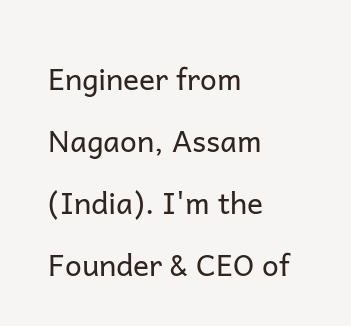Engineer from Nagaon, Assam (India). I'm the Founder & CEO of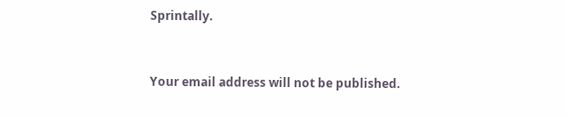Sprintally.


Your email address will not be published.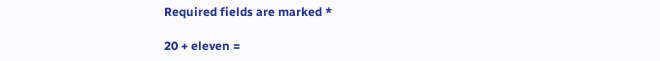Required fields are marked *

20 + eleven =